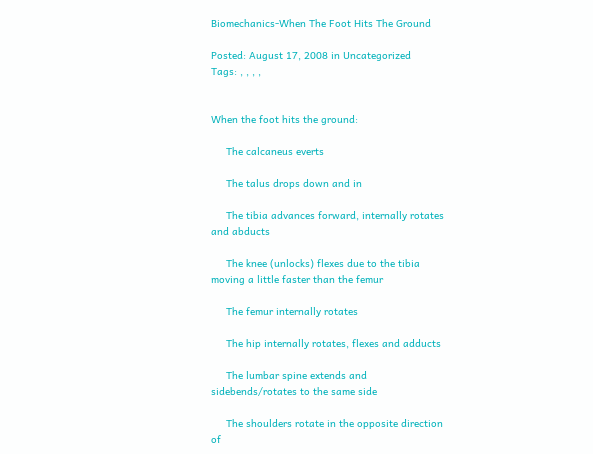Biomechanics-When The Foot Hits The Ground

Posted: August 17, 2008 in Uncategorized
Tags: , , , ,


When the foot hits the ground:

     The calcaneus everts

     The talus drops down and in

     The tibia advances forward, internally rotates and abducts

     The knee (unlocks) flexes due to the tibia moving a little faster than the femur

     The femur internally rotates

     The hip internally rotates, flexes and adducts

     The lumbar spine extends and sidebends/rotates to the same side

     The shoulders rotate in the opposite direction of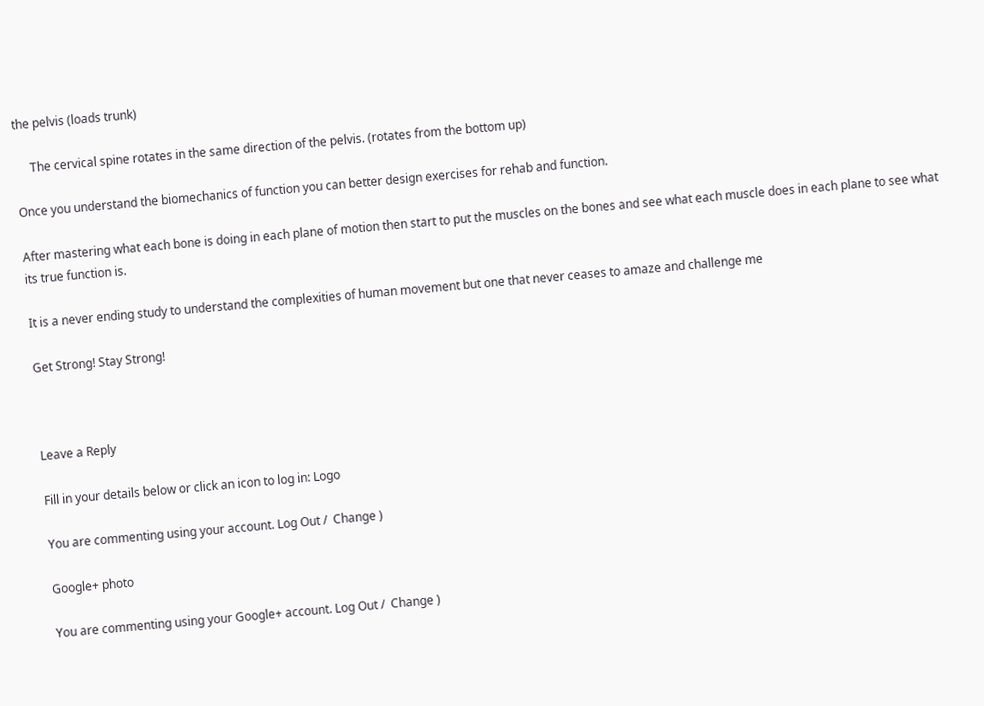the pelvis (loads trunk)

     The cervical spine rotates in the same direction of the pelvis. (rotates from the bottom up)

Once you understand the biomechanics of function you can better design exercises for rehab and function.

After mastering what each bone is doing in each plane of motion then start to put the muscles on the bones and see what each muscle does in each plane to see what its true function is.

It is a never ending study to understand the complexities of human movement but one that never ceases to amaze and challenge me

Get Strong! Stay Strong!



Leave a Reply

Fill in your details below or click an icon to log in: Logo

You are commenting using your account. Log Out /  Change )

Google+ photo

You are commenting using your Google+ account. Log Out /  Change )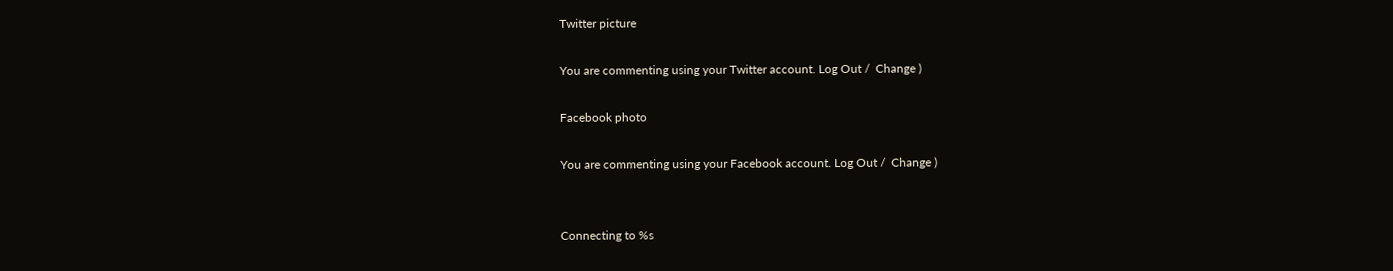Twitter picture

You are commenting using your Twitter account. Log Out /  Change )

Facebook photo

You are commenting using your Facebook account. Log Out /  Change )


Connecting to %s